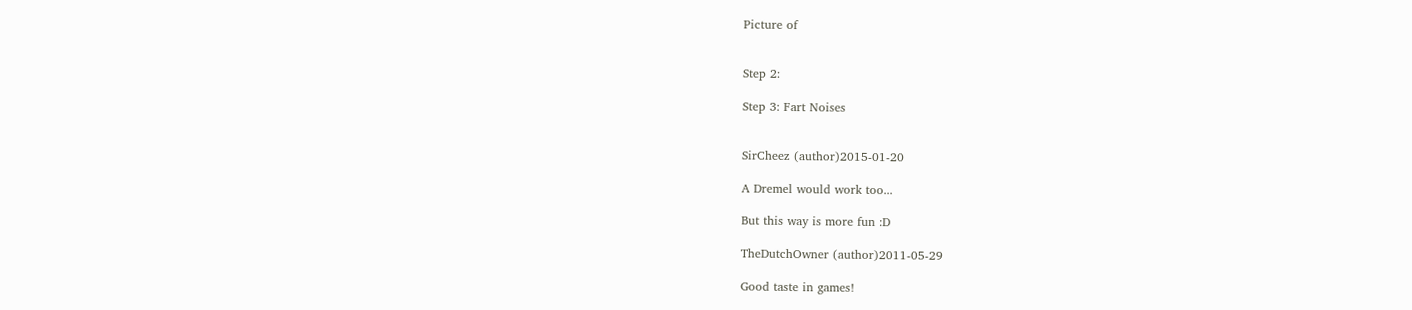Picture of


Step 2:

Step 3: Fart Noises


SirCheez (author)2015-01-20

A Dremel would work too...

But this way is more fun :D

TheDutchOwner (author)2011-05-29

Good taste in games!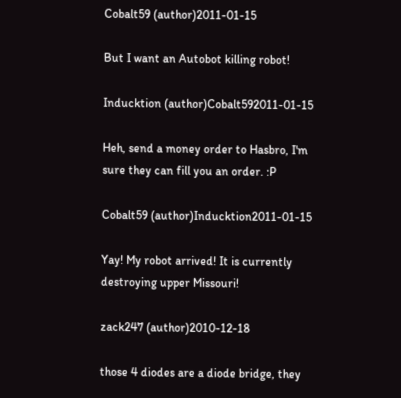Cobalt59 (author)2011-01-15

But I want an Autobot killing robot!

Inducktion (author)Cobalt592011-01-15

Heh, send a money order to Hasbro, I'm sure they can fill you an order. :P

Cobalt59 (author)Inducktion2011-01-15

Yay! My robot arrived! It is currently destroying upper Missouri!

zack247 (author)2010-12-18

those 4 diodes are a diode bridge, they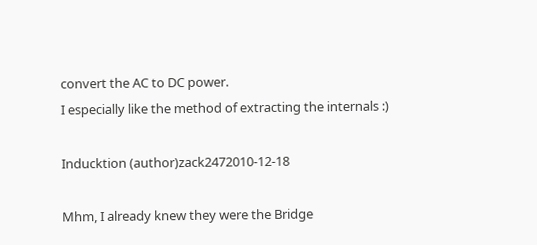convert the AC to DC power.
I especially like the method of extracting the internals :)

Inducktion (author)zack2472010-12-18

Mhm, I already knew they were the Bridge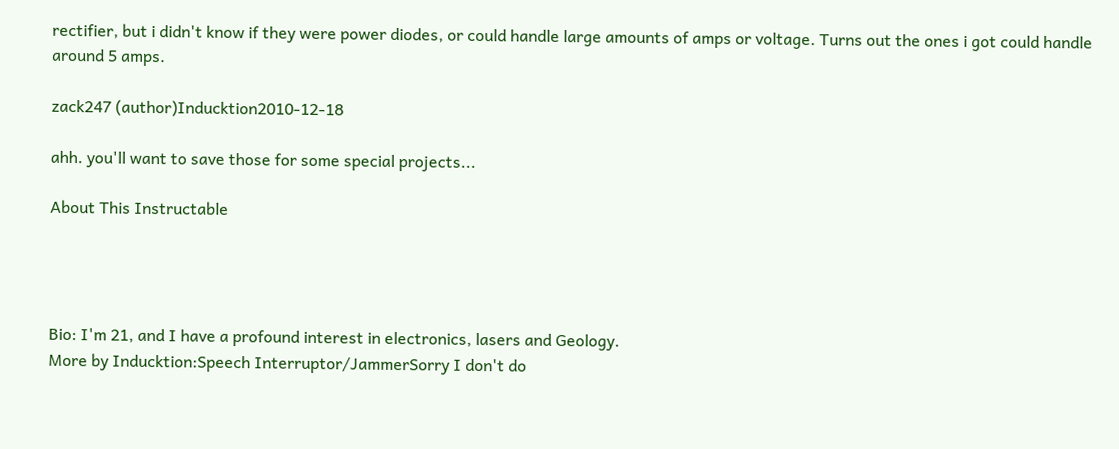rectifier, but i didn't know if they were power diodes, or could handle large amounts of amps or voltage. Turns out the ones i got could handle around 5 amps.

zack247 (author)Inducktion2010-12-18

ahh. you'll want to save those for some special projects...

About This Instructable




Bio: I'm 21, and I have a profound interest in electronics, lasers and Geology.
More by Inducktion:Speech Interruptor/JammerSorry I don't do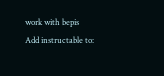work with bepis
Add instructable to: